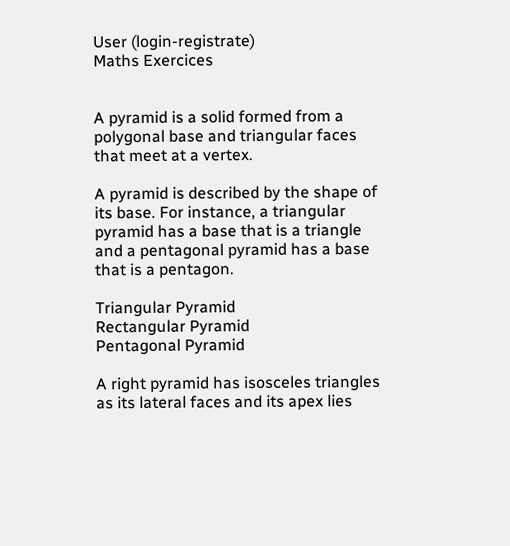User (login-registrate)
Maths Exercices


A pyramid is a solid formed from a polygonal base and triangular faces that meet at a vertex.

A pyramid is described by the shape of its base. For instance, a triangular pyramid has a base that is a triangle and a pentagonal pyramid has a base that is a pentagon.

Triangular Pyramid
Rectangular Pyramid
Pentagonal Pyramid

A right pyramid has isosceles triangles as its lateral faces and its apex lies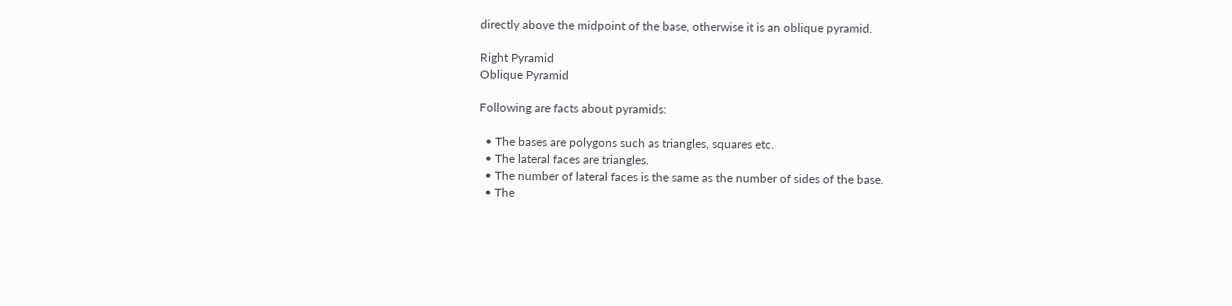directly above the midpoint of the base, otherwise it is an oblique pyramid.

Right Pyramid
Oblique Pyramid

Following are facts about pyramids:

  • The bases are polygons such as triangles, squares etc.
  • The lateral faces are triangles.
  • The number of lateral faces is the same as the number of sides of the base.
  • The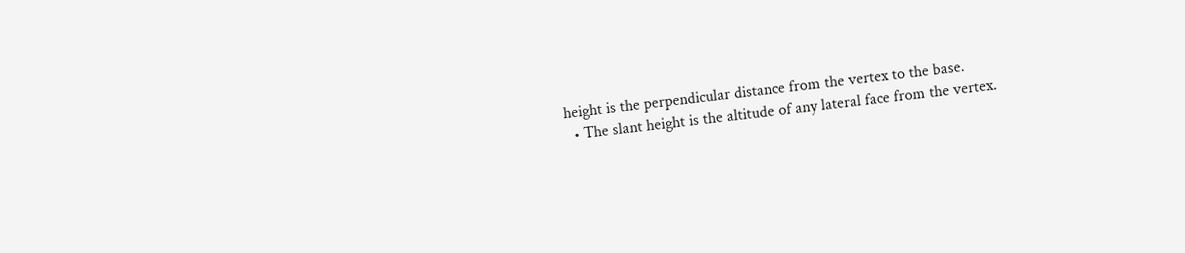height is the perpendicular distance from the vertex to the base.
  • The slant height is the altitude of any lateral face from the vertex.